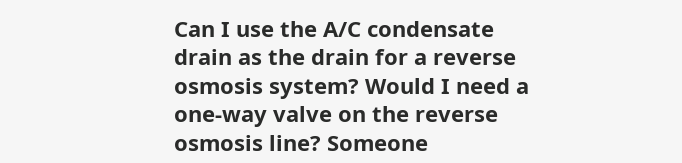Can I use the A/C condensate drain as the drain for a reverse osmosis system? Would I need a one-way valve on the reverse osmosis line? Someone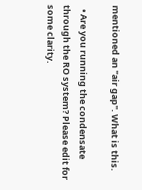mentioned an "air gap". What is this.

  • Are you running the condensate through the RO system? Please edit for some clarity.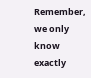Remember, we only know exactly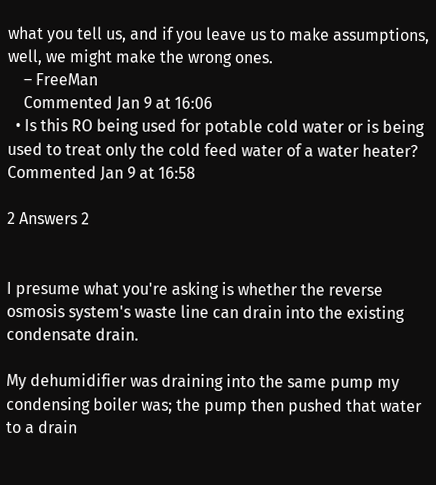what you tell us, and if you leave us to make assumptions, well, we might make the wrong ones.
    – FreeMan
    Commented Jan 9 at 16:06
  • Is this RO being used for potable cold water or is being used to treat only the cold feed water of a water heater? Commented Jan 9 at 16:58

2 Answers 2


I presume what you're asking is whether the reverse osmosis system's waste line can drain into the existing condensate drain.

My dehumidifier was draining into the same pump my condensing boiler was; the pump then pushed that water to a drain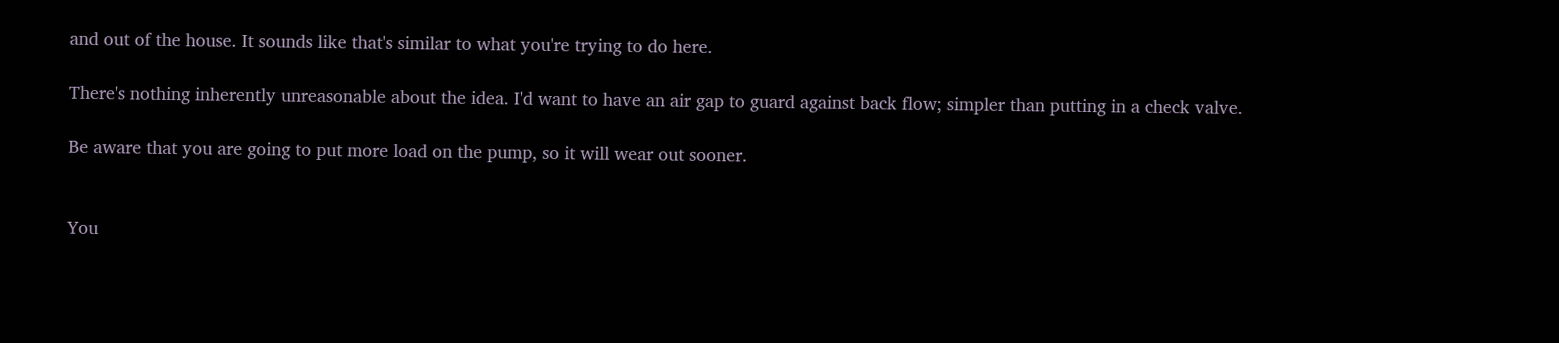and out of the house. It sounds like that's similar to what you're trying to do here.

There's nothing inherently unreasonable about the idea. I'd want to have an air gap to guard against back flow; simpler than putting in a check valve.

Be aware that you are going to put more load on the pump, so it will wear out sooner.


You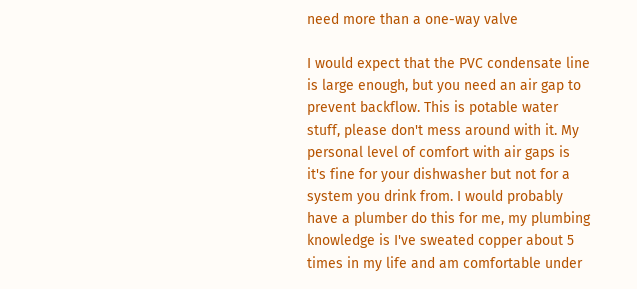need more than a one-way valve

I would expect that the PVC condensate line is large enough, but you need an air gap to prevent backflow. This is potable water stuff, please don't mess around with it. My personal level of comfort with air gaps is it's fine for your dishwasher but not for a system you drink from. I would probably have a plumber do this for me, my plumbing knowledge is I've sweated copper about 5 times in my life and am comfortable under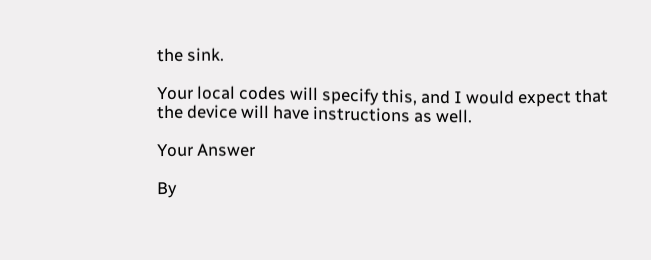the sink.

Your local codes will specify this, and I would expect that the device will have instructions as well.

Your Answer

By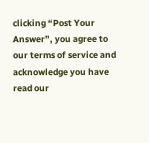clicking “Post Your Answer”, you agree to our terms of service and acknowledge you have read our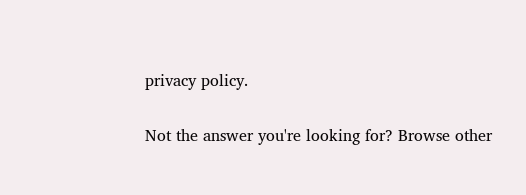privacy policy.

Not the answer you're looking for? Browse other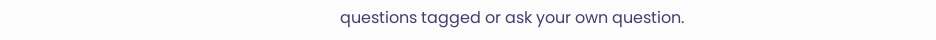questions tagged or ask your own question.